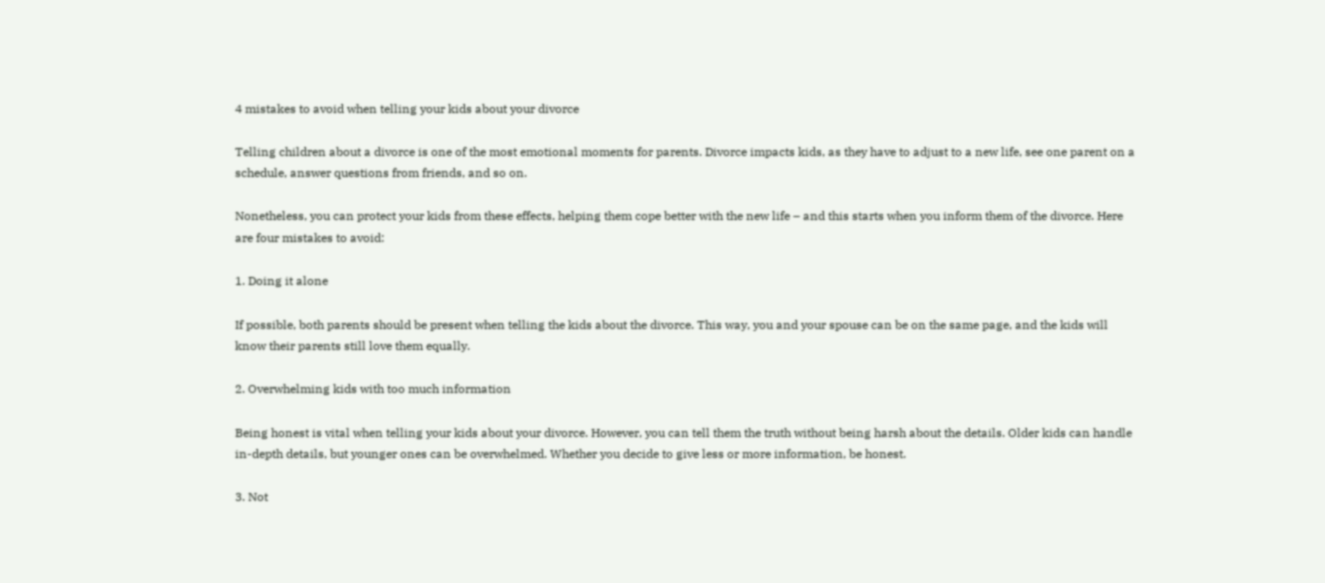4 mistakes to avoid when telling your kids about your divorce

Telling children about a divorce is one of the most emotional moments for parents. Divorce impacts kids, as they have to adjust to a new life, see one parent on a schedule, answer questions from friends, and so on.

Nonetheless, you can protect your kids from these effects, helping them cope better with the new life – and this starts when you inform them of the divorce. Here are four mistakes to avoid:

1. Doing it alone

If possible, both parents should be present when telling the kids about the divorce. This way, you and your spouse can be on the same page, and the kids will know their parents still love them equally.

2. Overwhelming kids with too much information

Being honest is vital when telling your kids about your divorce. However, you can tell them the truth without being harsh about the details. Older kids can handle in-depth details, but younger ones can be overwhelmed. Whether you decide to give less or more information, be honest.

3. Not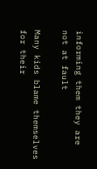informing them they are not at fault

Many kids blame themselves for their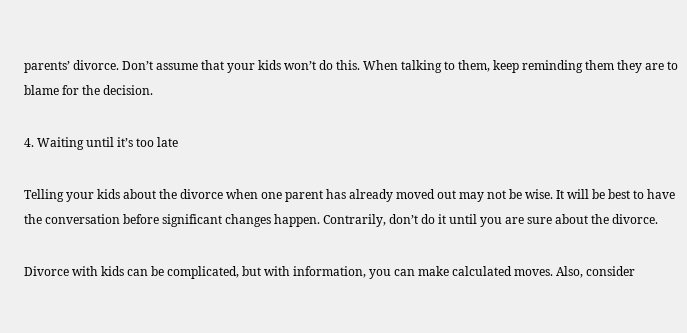parents’ divorce. Don’t assume that your kids won’t do this. When talking to them, keep reminding them they are to blame for the decision.

4. Waiting until it’s too late

Telling your kids about the divorce when one parent has already moved out may not be wise. It will be best to have the conversation before significant changes happen. Contrarily, don’t do it until you are sure about the divorce.

Divorce with kids can be complicated, but with information, you can make calculated moves. Also, consider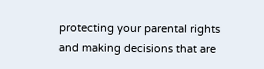protecting your parental rights and making decisions that are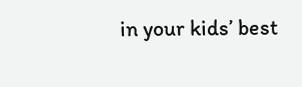in your kids’ best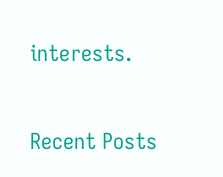interests.

Recent Posts